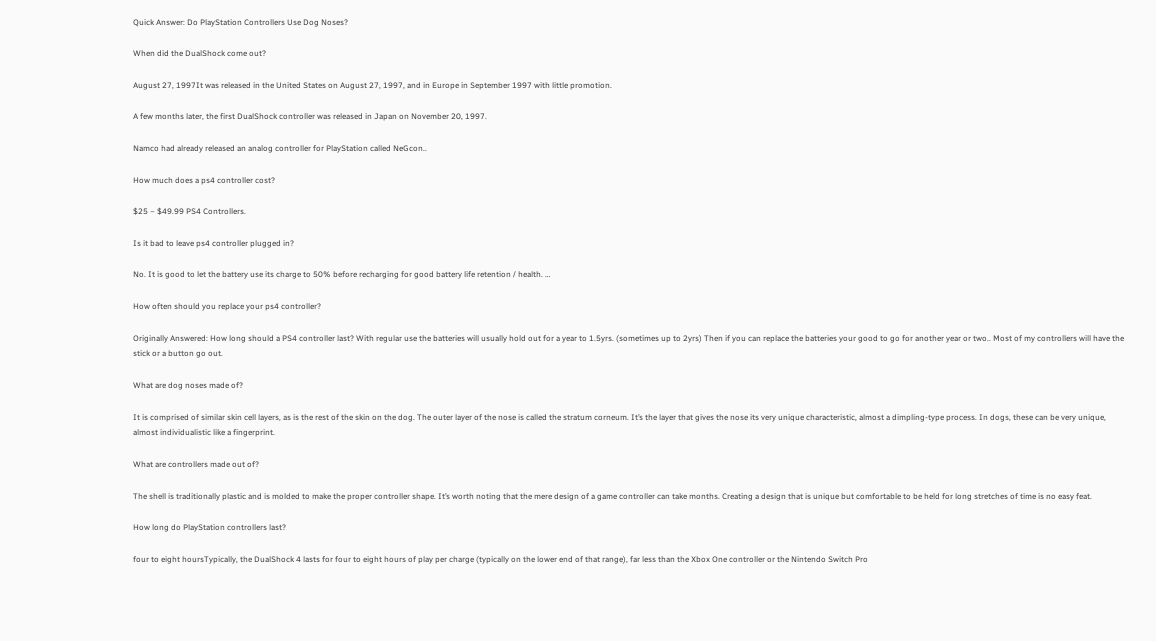Quick Answer: Do PlayStation Controllers Use Dog Noses?

When did the DualShock come out?

August 27, 1997It was released in the United States on August 27, 1997, and in Europe in September 1997 with little promotion.

A few months later, the first DualShock controller was released in Japan on November 20, 1997.

Namco had already released an analog controller for PlayStation called NeGcon..

How much does a ps4 controller cost?

$25 – $49.99 PS4 Controllers.

Is it bad to leave ps4 controller plugged in?

No. It is good to let the battery use its charge to 50% before recharging for good battery life retention / health. …

How often should you replace your ps4 controller?

Originally Answered: How long should a PS4 controller last? With regular use the batteries will usually hold out for a year to 1.5yrs. (sometimes up to 2yrs) Then if you can replace the batteries your good to go for another year or two.. Most of my controllers will have the stick or a button go out.

What are dog noses made of?

It is comprised of similar skin cell layers, as is the rest of the skin on the dog. The outer layer of the nose is called the stratum corneum. It’s the layer that gives the nose its very unique characteristic, almost a dimpling-type process. In dogs, these can be very unique, almost individualistic like a fingerprint.

What are controllers made out of?

The shell is traditionally plastic and is molded to make the proper controller shape. It’s worth noting that the mere design of a game controller can take months. Creating a design that is unique but comfortable to be held for long stretches of time is no easy feat.

How long do PlayStation controllers last?

four to eight hoursTypically, the DualShock 4 lasts for four to eight hours of play per charge (typically on the lower end of that range), far less than the Xbox One controller or the Nintendo Switch Pro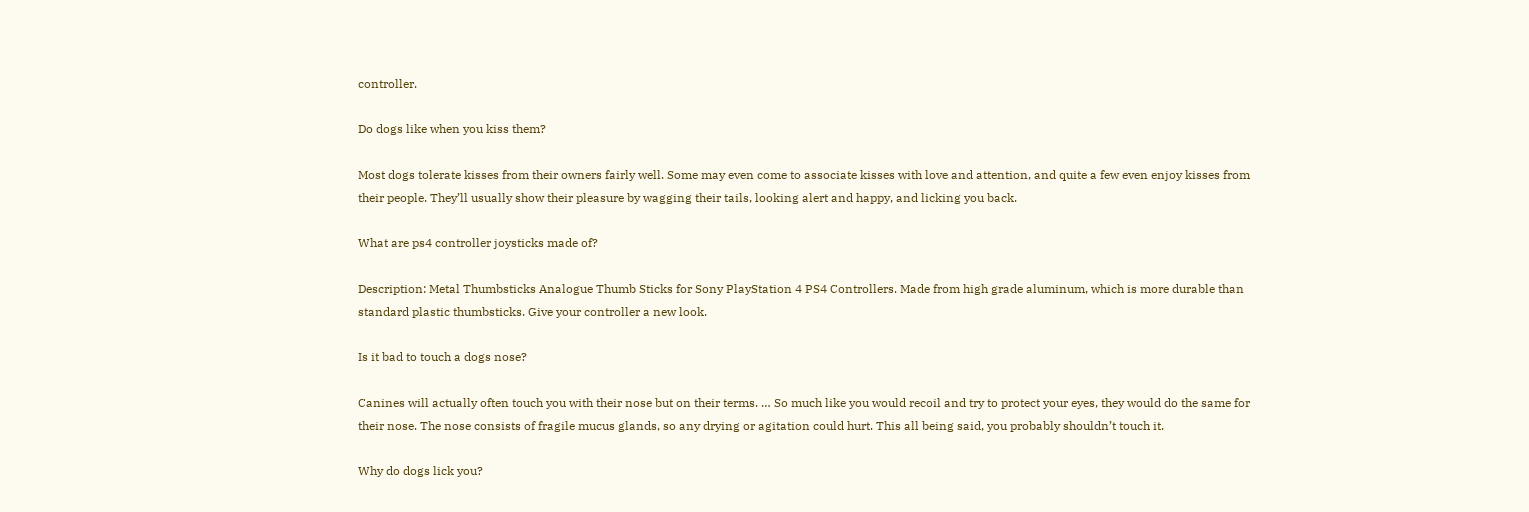controller.

Do dogs like when you kiss them?

Most dogs tolerate kisses from their owners fairly well. Some may even come to associate kisses with love and attention, and quite a few even enjoy kisses from their people. They’ll usually show their pleasure by wagging their tails, looking alert and happy, and licking you back.

What are ps4 controller joysticks made of?

Description: Metal Thumbsticks Analogue Thumb Sticks for Sony PlayStation 4 PS4 Controllers. Made from high grade aluminum, which is more durable than standard plastic thumbsticks. Give your controller a new look.

Is it bad to touch a dogs nose?

Canines will actually often touch you with their nose but on their terms. … So much like you would recoil and try to protect your eyes, they would do the same for their nose. The nose consists of fragile mucus glands, so any drying or agitation could hurt. This all being said, you probably shouldn’t touch it.

Why do dogs lick you?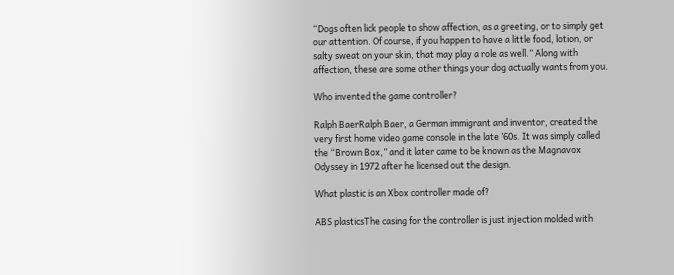“Dogs often lick people to show affection, as a greeting, or to simply get our attention. Of course, if you happen to have a little food, lotion, or salty sweat on your skin, that may play a role as well.” Along with affection, these are some other things your dog actually wants from you.

Who invented the game controller?

Ralph BaerRalph Baer, a German immigrant and inventor, created the very first home video game console in the late ’60s. It was simply called the “Brown Box,” and it later came to be known as the Magnavox Odyssey in 1972 after he licensed out the design.

What plastic is an Xbox controller made of?

ABS plasticsThe casing for the controller is just injection molded with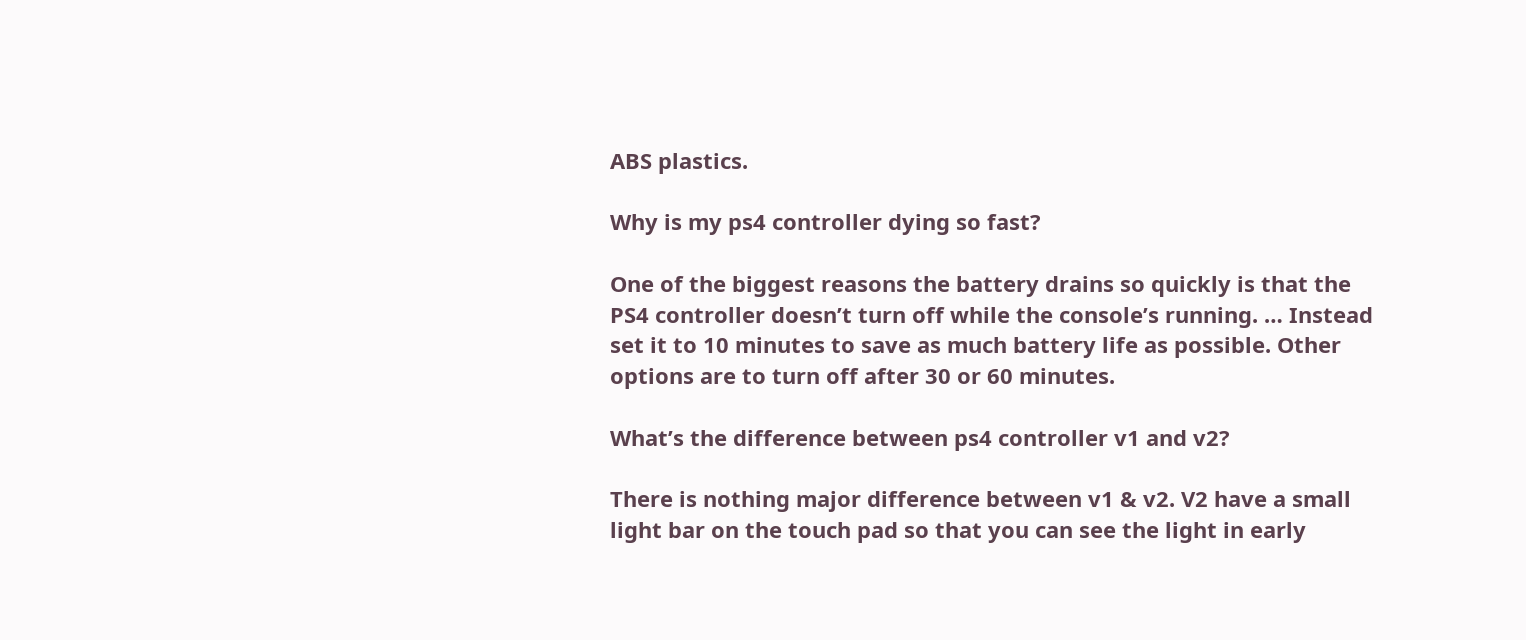ABS plastics.

Why is my ps4 controller dying so fast?

One of the biggest reasons the battery drains so quickly is that the PS4 controller doesn’t turn off while the console’s running. … Instead set it to 10 minutes to save as much battery life as possible. Other options are to turn off after 30 or 60 minutes.

What’s the difference between ps4 controller v1 and v2?

There is nothing major difference between v1 & v2. V2 have a small light bar on the touch pad so that you can see the light in early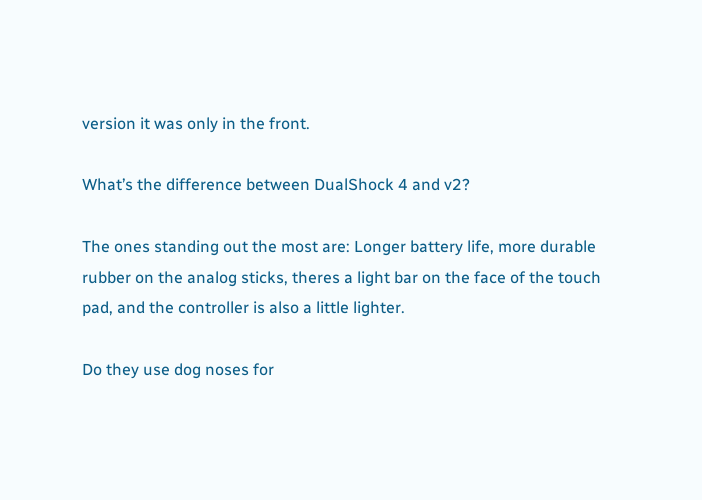version it was only in the front.

What’s the difference between DualShock 4 and v2?

The ones standing out the most are: Longer battery life, more durable rubber on the analog sticks, theres a light bar on the face of the touch pad, and the controller is also a little lighter.

Do they use dog noses for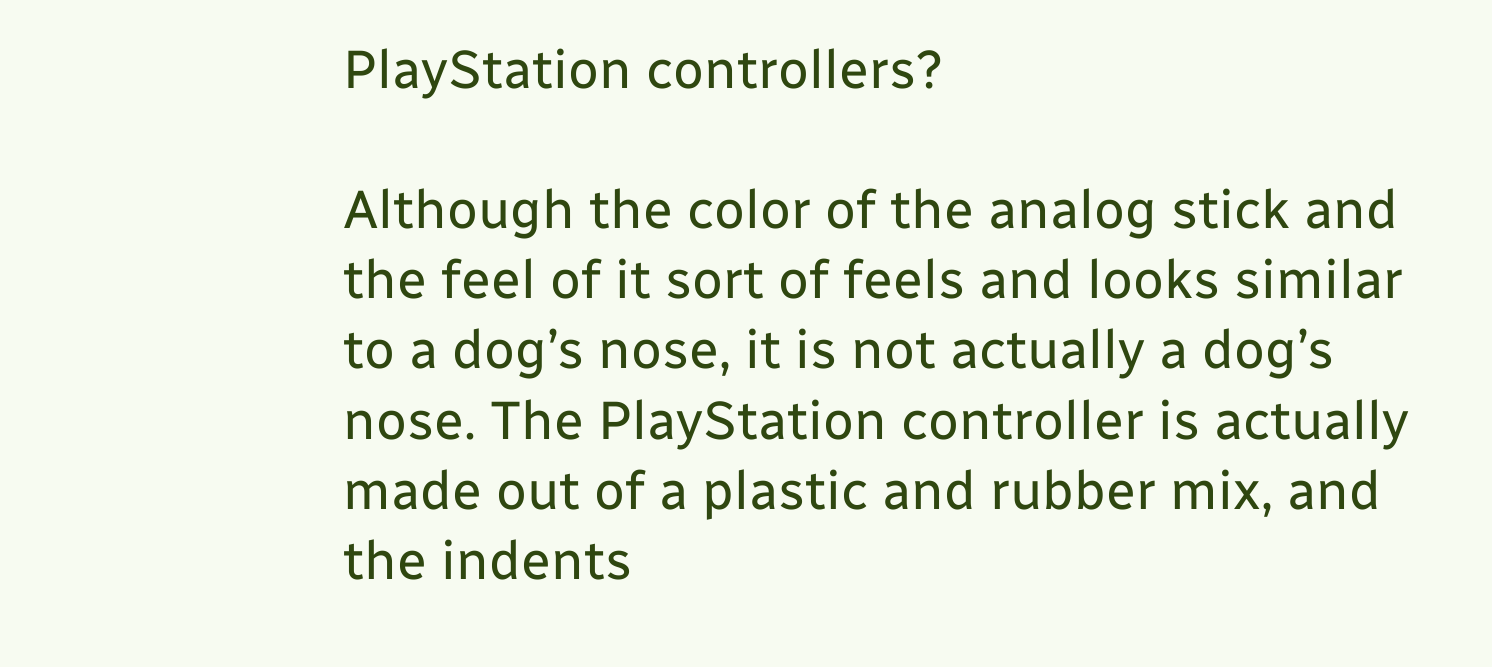PlayStation controllers?

Although the color of the analog stick and the feel of it sort of feels and looks similar to a dog’s nose, it is not actually a dog’s nose. The PlayStation controller is actually made out of a plastic and rubber mix, and the indents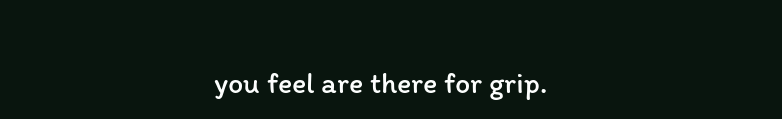you feel are there for grip.